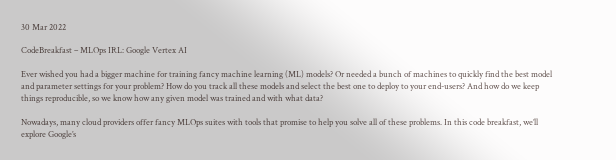30 Mar 2022

CodeBreakfast – MLOps IRL: Google Vertex AI

Ever wished you had a bigger machine for training fancy machine learning (ML) models? Or needed a bunch of machines to quickly find the best model and parameter settings for your problem? How do you track all these models and select the best one to deploy to your end-users? And how do we keep things reproducible, so we know how any given model was trained and with what data?

Nowadays, many cloud providers offer fancy MLOps suites with tools that promise to help you solve all of these problems. In this code breakfast, we’ll explore Google’s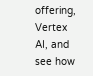offering, Vertex AI, and see how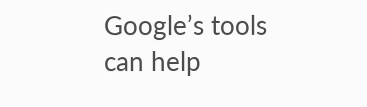Google’s tools can help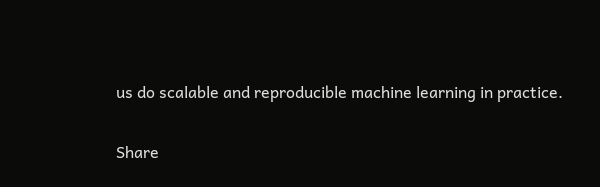us do scalable and reproducible machine learning in practice.

Share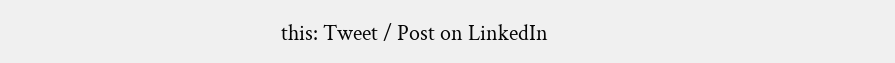this: Tweet / Post on LinkedIn